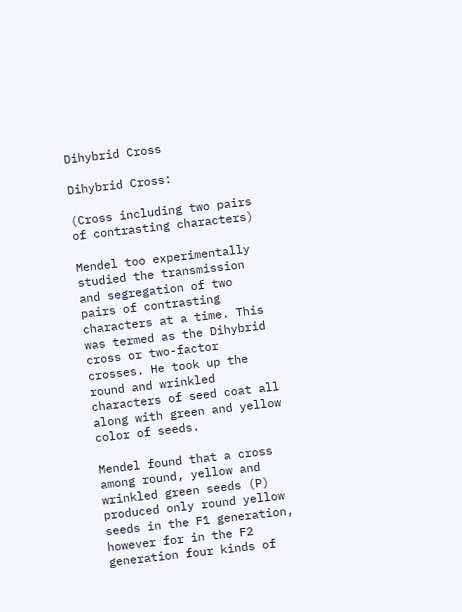Dihybrid Cross

Dihybrid Cross:

(Cross including two pairs of contrasting characters)

Mendel too experimentally studied the transmission and segregation of two pairs of contrasting characters at a time. This was termed as the Dihybrid cross or two-factor crosses. He took up the round and wrinkled characters of seed coat all along with green and yellow color of seeds.

Mendel found that a cross among round, yellow and wrinkled green seeds (P) produced only round yellow seeds in the F1 generation, however for in the F2 generation four kinds of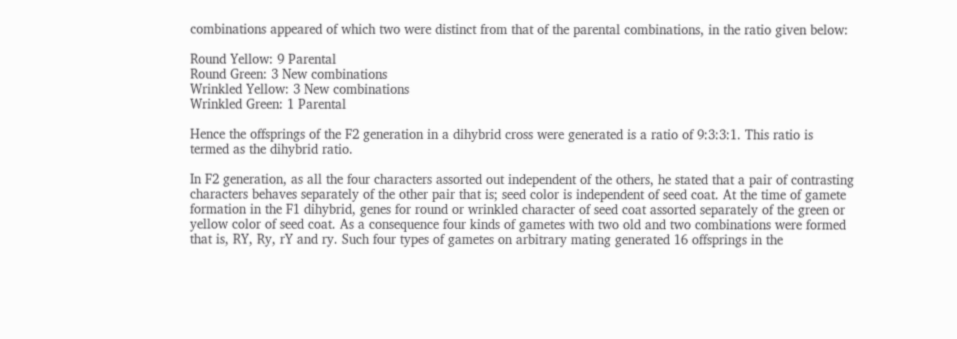combinations appeared of which two were distinct from that of the parental combinations, in the ratio given below:

Round Yellow: 9 Parental
Round Green: 3 New combinations
Wrinkled Yellow: 3 New combinations
Wrinkled Green: 1 Parental

Hence the offsprings of the F2 generation in a dihybrid cross were generated is a ratio of 9:3:3:1. This ratio is termed as the dihybrid ratio.

In F2 generation, as all the four characters assorted out independent of the others, he stated that a pair of contrasting characters behaves separately of the other pair that is; seed color is independent of seed coat. At the time of gamete formation in the F1 dihybrid, genes for round or wrinkled character of seed coat assorted separately of the green or yellow color of seed coat. As a consequence four kinds of gametes with two old and two combinations were formed that is, RY, Ry, rY and ry. Such four types of gametes on arbitrary mating generated 16 offsprings in the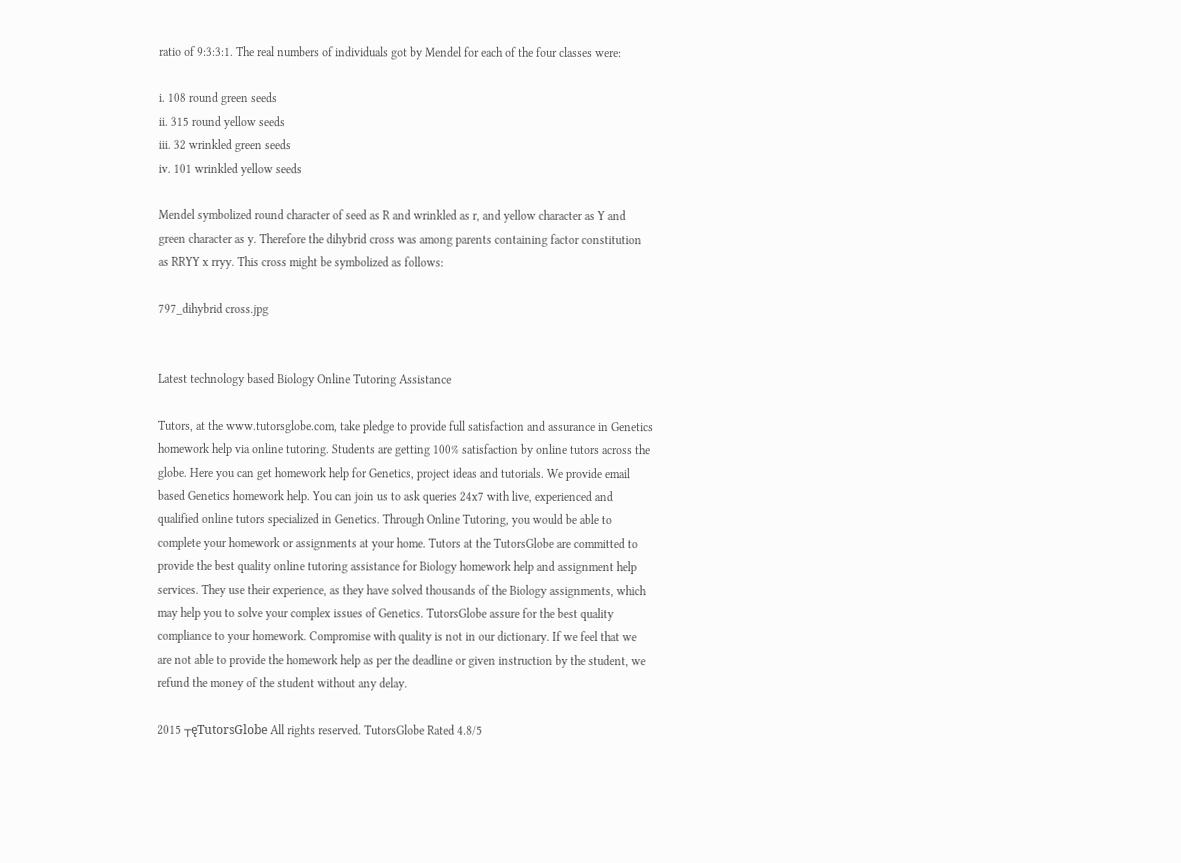ratio of 9:3:3:1. The real numbers of individuals got by Mendel for each of the four classes were:

i. 108 round green seeds
ii. 315 round yellow seeds
iii. 32 wrinkled green seeds
iv. 101 wrinkled yellow seeds

Mendel symbolized round character of seed as R and wrinkled as r, and yellow character as Y and green character as y. Therefore the dihybrid cross was among parents containing factor constitution as RRYY x rryy. This cross might be symbolized as follows:

797_dihybrid cross.jpg


Latest technology based Biology Online Tutoring Assistance

Tutors, at the www.tutorsglobe.com, take pledge to provide full satisfaction and assurance in Genetics homework help via online tutoring. Students are getting 100% satisfaction by online tutors across the globe. Here you can get homework help for Genetics, project ideas and tutorials. We provide email based Genetics homework help. You can join us to ask queries 24x7 with live, experienced and qualified online tutors specialized in Genetics. Through Online Tutoring, you would be able to complete your homework or assignments at your home. Tutors at the TutorsGlobe are committed to provide the best quality online tutoring assistance for Biology homework help and assignment help services. They use their experience, as they have solved thousands of the Biology assignments, which may help you to solve your complex issues of Genetics. TutorsGlobe assure for the best quality compliance to your homework. Compromise with quality is not in our dictionary. If we feel that we are not able to provide the homework help as per the deadline or given instruction by the student, we refund the money of the student without any delay.

2015 ┬ęTutorsGlobe All rights reserved. TutorsGlobe Rated 4.8/5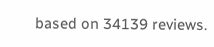based on 34139 reviews.